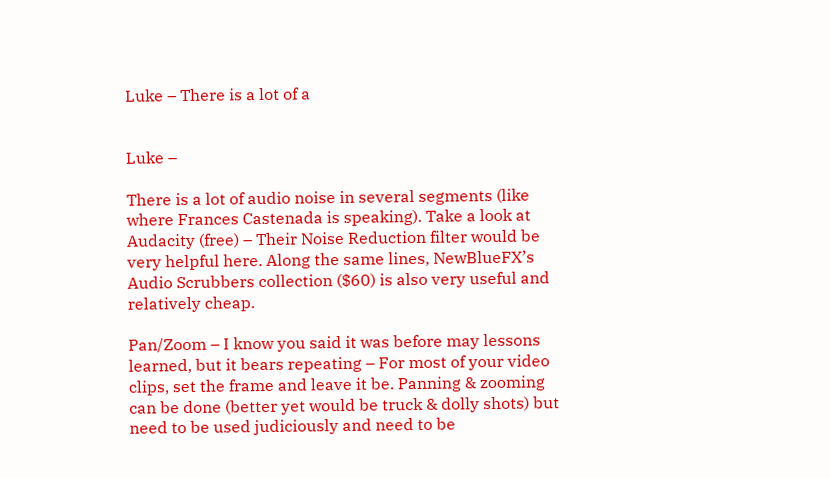Luke – There is a lot of a


Luke –

There is a lot of audio noise in several segments (like where Frances Castenada is speaking). Take a look at Audacity (free) – Their Noise Reduction filter would be very helpful here. Along the same lines, NewBlueFX’s Audio Scrubbers collection ($60) is also very useful and relatively cheap.

Pan/Zoom – I know you said it was before may lessons learned, but it bears repeating – For most of your video clips, set the frame and leave it be. Panning & zooming can be done (better yet would be truck & dolly shots) but need to be used judiciously and need to be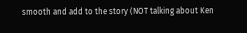smooth and add to the story (NOT talking about Ken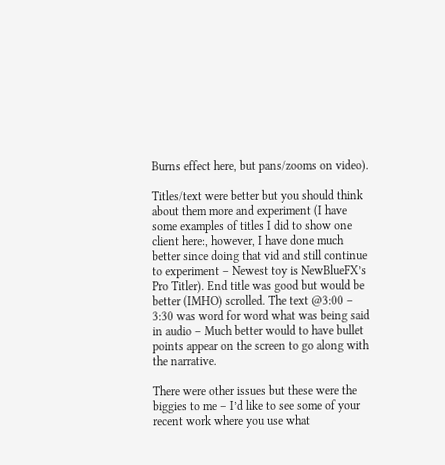Burns effect here, but pans/zooms on video).

Titles/text were better but you should think about them more and experiment (I have some examples of titles I did to show one client here:, however, I have done much better since doing that vid and still continue to experiment – Newest toy is NewBlueFX’s Pro Titler). End title was good but would be better (IMHO) scrolled. The text @3:00 – 3:30 was word for word what was being said in audio – Much better would to have bullet points appear on the screen to go along with the narrative.

There were other issues but these were the biggies to me – I’d like to see some of your recent work where you use what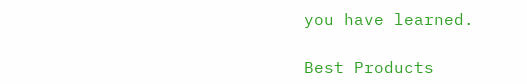you have learned.

Best Products